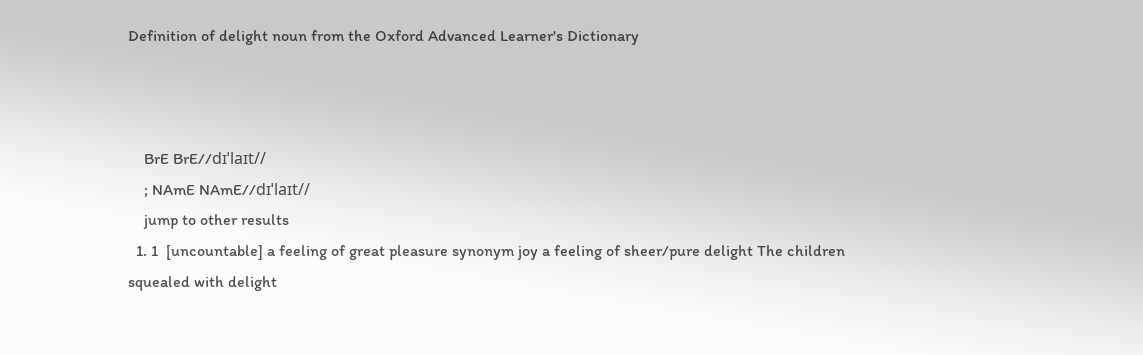Definition of delight noun from the Oxford Advanced Learner's Dictionary



    BrE BrE//dɪˈlaɪt//
    ; NAmE NAmE//dɪˈlaɪt//
    jump to other results
  1. 1  [uncountable] a feeling of great pleasure synonym joy a feeling of sheer/pure delight The children squealed with delight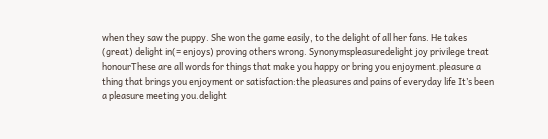when they saw the puppy. She won the game easily, to the delight of all her fans. He takes (great) delight in(= enjoys) proving others wrong. Synonymspleasuredelight joy privilege treat honourThese are all words for things that make you happy or bring you enjoyment.pleasure a thing that brings you enjoyment or satisfaction:the pleasures and pains of everyday life It’s been a pleasure meeting you.delight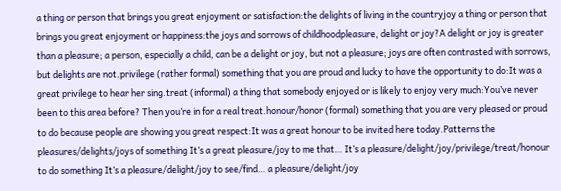a thing or person that brings you great enjoyment or satisfaction:the delights of living in the countryjoy a thing or person that brings you great enjoyment or happiness:the joys and sorrows of childhoodpleasure, delight or joy?A delight or joy is greater than a pleasure; a person, especially a child, can be a delight or joy, but not a pleasure; joys are often contrasted with sorrows, but delights are not.privilege (rather formal) something that you are proud and lucky to have the opportunity to do:It was a great privilege to hear her sing.treat (informal) a thing that somebody enjoyed or is likely to enjoy very much:You’ve never been to this area before? Then you’re in for a real treat.honour/honor (formal) something that you are very pleased or proud to do because people are showing you great respect:It was a great honour to be invited here today.Patterns the pleasures/delights/joys of something It’s a great pleasure/joy to me that… It’s a pleasure/delight/joy/privilege/treat/honour to do something It’s a pleasure/delight/joy to see/find… a pleasure/delight/joy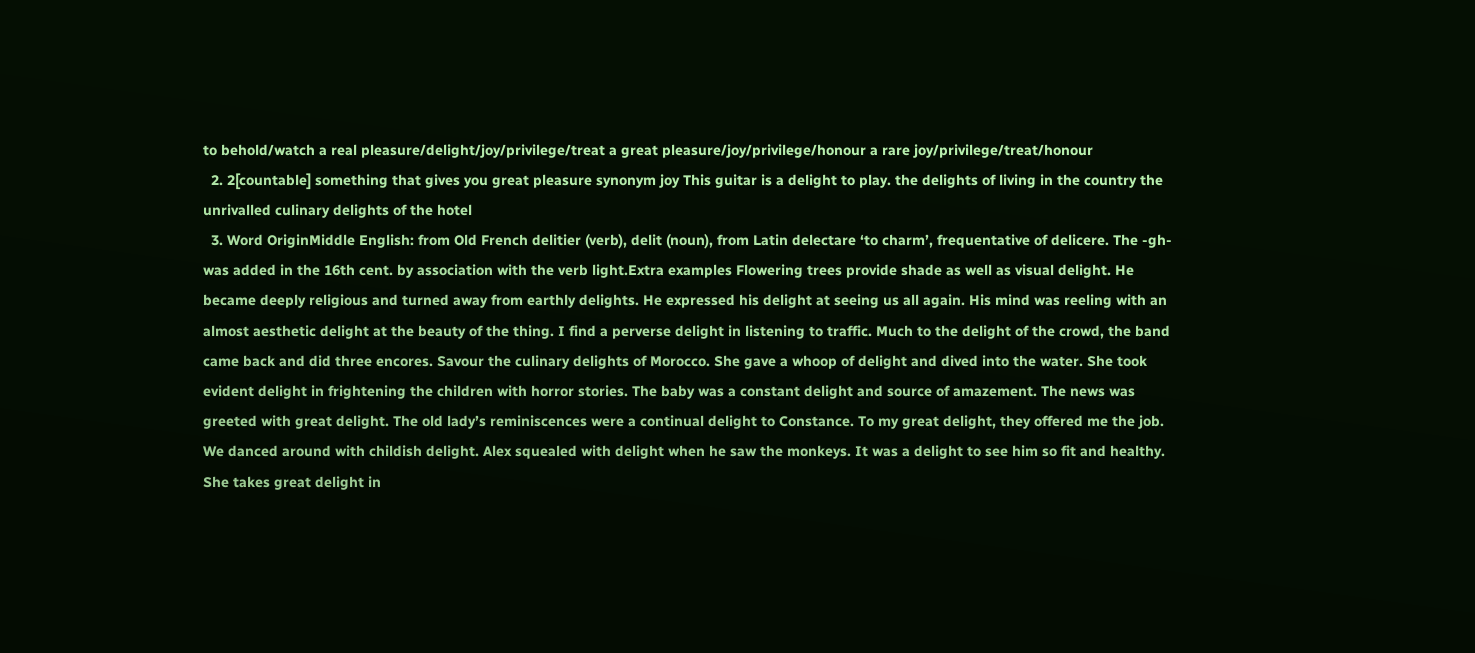to behold/watch a real pleasure/delight/joy/privilege/treat a great pleasure/joy/privilege/honour a rare joy/privilege/treat/honour
  2. 2[countable] something that gives you great pleasure synonym joy This guitar is a delight to play. the delights of living in the country the unrivalled culinary delights of the hotel
  3. Word OriginMiddle English: from Old French delitier (verb), delit (noun), from Latin delectare ‘to charm’, frequentative of delicere. The -gh- was added in the 16th cent. by association with the verb light.Extra examples Flowering trees provide shade as well as visual delight. He became deeply religious and turned away from earthly delights. He expressed his delight at seeing us all again. His mind was reeling with an almost aesthetic delight at the beauty of the thing. I find a perverse delight in listening to traffic. Much to the delight of the crowd, the band came back and did three encores. Savour the culinary delights of Morocco. She gave a whoop of delight and dived into the water. She took evident delight in frightening the children with horror stories. The baby was a constant delight and source of amazement. The news was greeted with great delight. The old lady’s reminiscences were a continual delight to Constance. To my great delight, they offered me the job. We danced around with childish delight. Alex squealed with delight when he saw the monkeys. It was a delight to see him so fit and healthy. She takes great delight in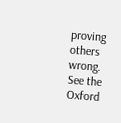proving others wrong.
See the Oxford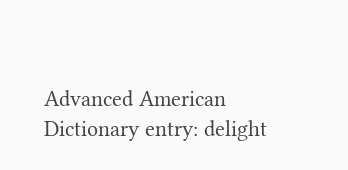Advanced American Dictionary entry: delight